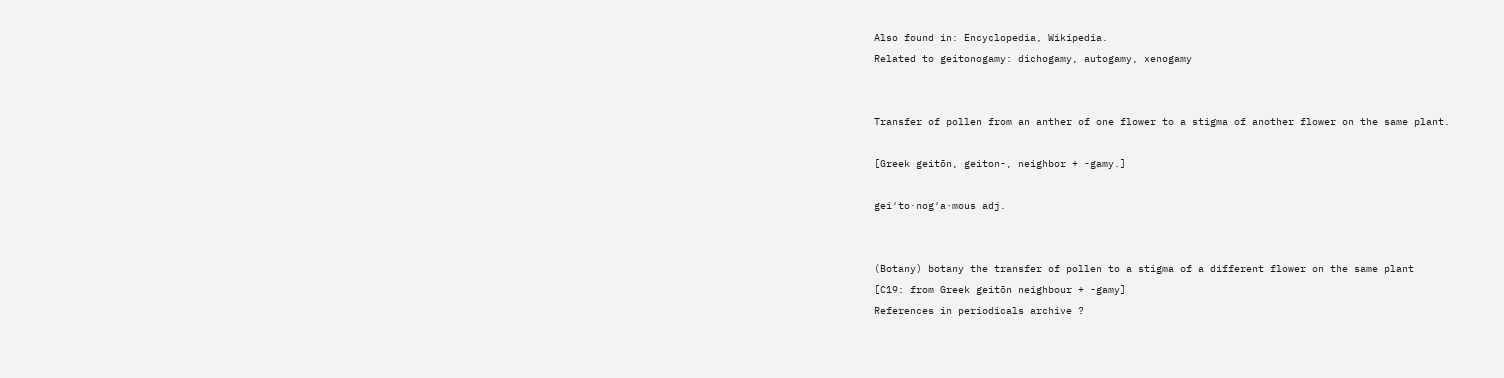Also found in: Encyclopedia, Wikipedia.
Related to geitonogamy: dichogamy, autogamy, xenogamy


Transfer of pollen from an anther of one flower to a stigma of another flower on the same plant.

[Greek geitōn, geiton-, neighbor + -gamy.]

gei′to·nog′a·mous adj.


(Botany) botany the transfer of pollen to a stigma of a different flower on the same plant
[C19: from Greek geitōn neighbour + -gamy]
References in periodicals archive ?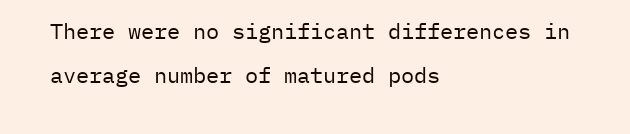There were no significant differences in average number of matured pods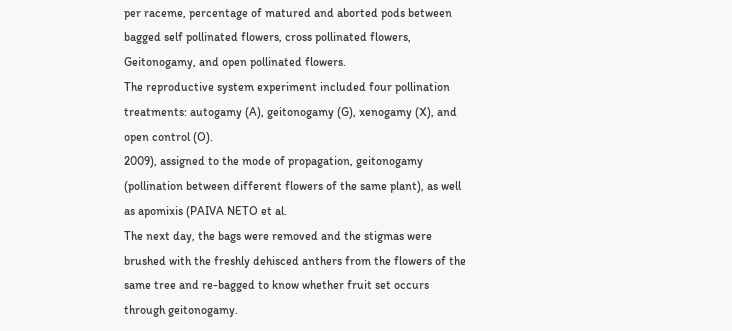per raceme, percentage of matured and aborted pods between bagged self pollinated flowers, cross pollinated flowers, Geitonogamy, and open pollinated flowers.
The reproductive system experiment included four pollination treatments: autogamy (A), geitonogamy (G), xenogamy (X), and open control (O).
2009), assigned to the mode of propagation, geitonogamy (pollination between different flowers of the same plant), as well as apomixis (PAIVA NETO et al.
The next day, the bags were removed and the stigmas were brushed with the freshly dehisced anthers from the flowers of the same tree and re-bagged to know whether fruit set occurs through geitonogamy.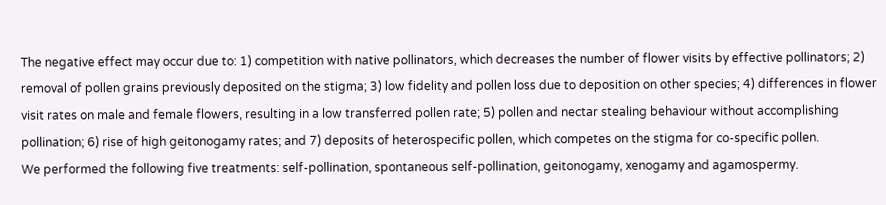The negative effect may occur due to: 1) competition with native pollinators, which decreases the number of flower visits by effective pollinators; 2) removal of pollen grains previously deposited on the stigma; 3) low fidelity and pollen loss due to deposition on other species; 4) differences in flower visit rates on male and female flowers, resulting in a low transferred pollen rate; 5) pollen and nectar stealing behaviour without accomplishing pollination; 6) rise of high geitonogamy rates; and 7) deposits of heterospecific pollen, which competes on the stigma for co-specific pollen.
We performed the following five treatments: self-pollination, spontaneous self-pollination, geitonogamy, xenogamy and agamospermy.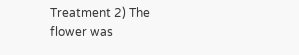Treatment 2) The flower was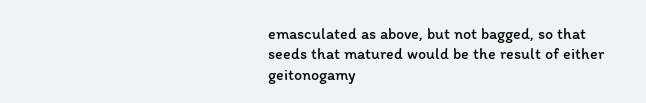emasculated as above, but not bagged, so that seeds that matured would be the result of either geitonogamy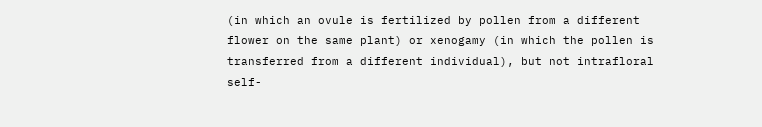(in which an ovule is fertilized by pollen from a different flower on the same plant) or xenogamy (in which the pollen is transferred from a different individual), but not intrafloral self-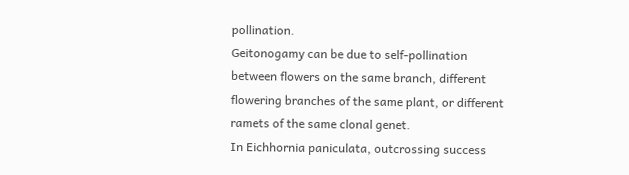pollination.
Geitonogamy can be due to self-pollination between flowers on the same branch, different flowering branches of the same plant, or different ramets of the same clonal genet.
In Eichhornia paniculata, outcrossing success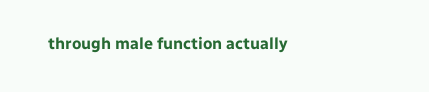through male function actually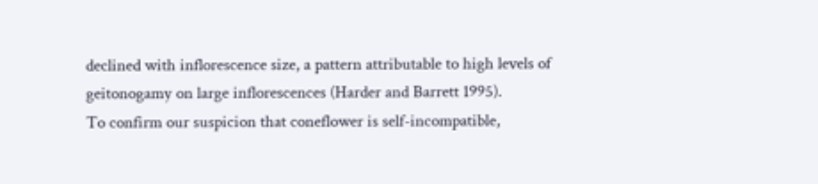declined with inflorescence size, a pattern attributable to high levels of geitonogamy on large inflorescences (Harder and Barrett 1995).
To confirm our suspicion that coneflower is self-incompatible,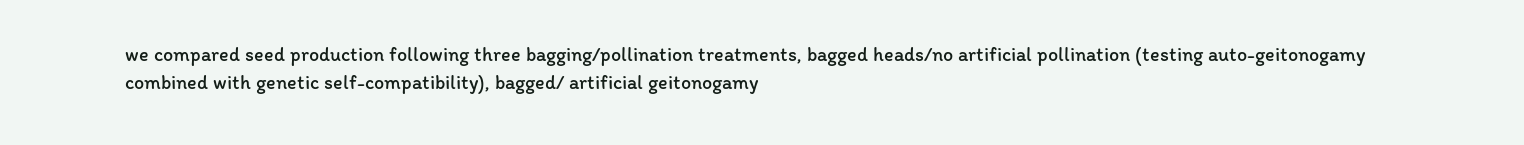we compared seed production following three bagging/pollination treatments, bagged heads/no artificial pollination (testing auto-geitonogamy combined with genetic self-compatibility), bagged/ artificial geitonogamy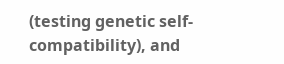(testing genetic self-compatibility), and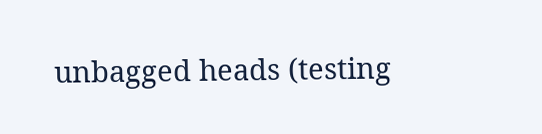unbagged heads (testing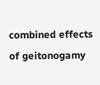combined effects of geitonogamy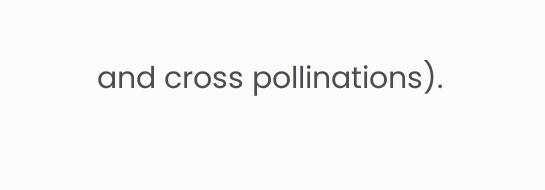and cross pollinations).